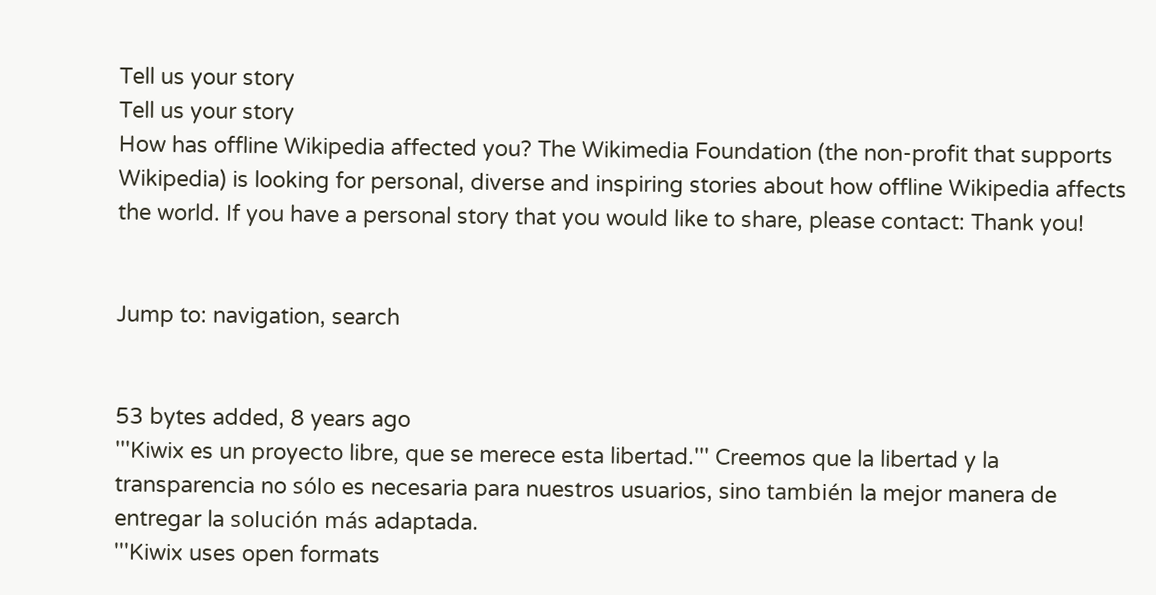Tell us your story
Tell us your story
How has offline Wikipedia affected you? The Wikimedia Foundation (the non-profit that supports Wikipedia) is looking for personal, diverse and inspiring stories about how offline Wikipedia affects the world. If you have a personal story that you would like to share, please contact: Thank you!


Jump to: navigation, search


53 bytes added, 8 years ago
'''Kiwix es un proyecto libre, que se merece esta libertad.''' Creemos que la libertad y la transparencia no sólo es necesaria para nuestros usuarios, sino también la mejor manera de entregar la solución más adaptada.
'''Kiwix uses open formats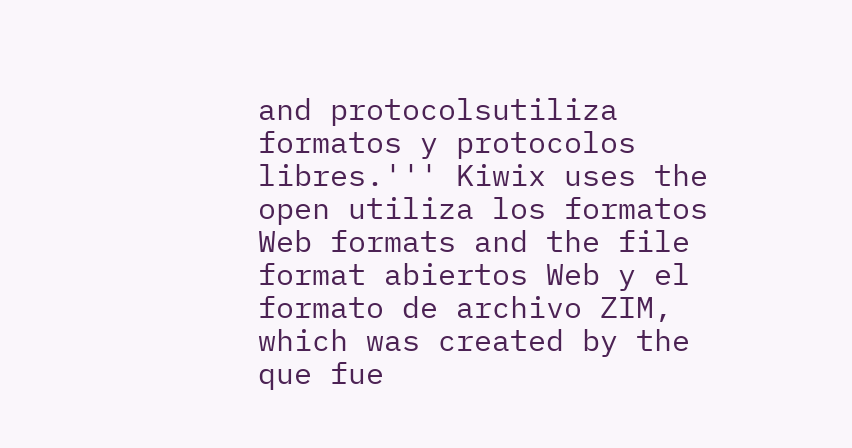and protocolsutiliza formatos y protocolos libres.''' Kiwix uses the open utiliza los formatos Web formats and the file format abiertos Web y el formato de archivo ZIM, which was created by the que fue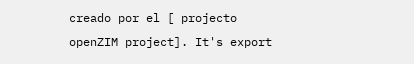creado por el [ projecto openZIM project]. It's export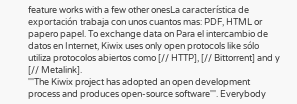feature works with a few other onesLa característica de exportación trabaja con unos cuantos mas: PDF, HTML or papero papel. To exchange data on Para el intercambio de datos en Internet, Kiwix uses only open protocols like sólo utiliza protocolos abiertos como [// HTTP], [// Bittorrent] and y [// Metalink].
'''The Kiwix project has adopted an open development process and produces open-source software'''. Everybody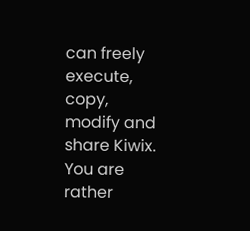can freely execute, copy, modify and share Kiwix. You are rather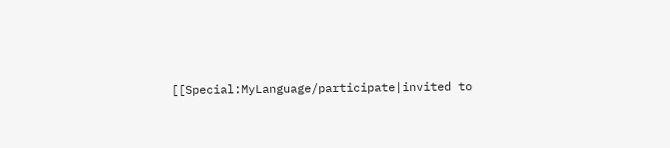[[Special:MyLanguage/participate|invited to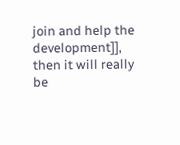join and help the development]], then it will really be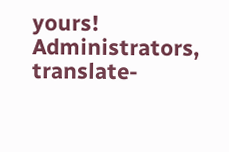yours!
Administrators, translate-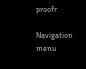proofr

Navigation menu